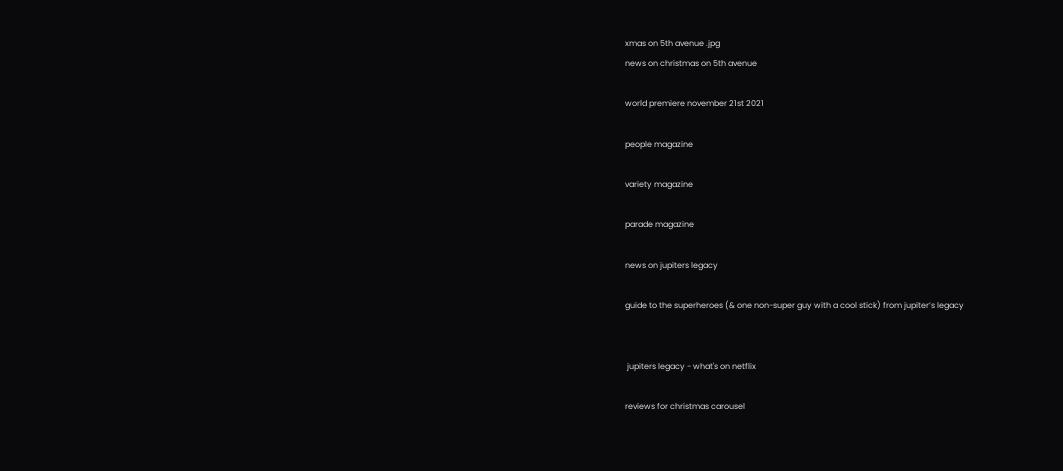xmas on 5th avenue .jpg
news on christmas on 5th avenue

world premiere november 21st 2021

people magazine

variety magazine

parade magazine

news on jupiters legacy

guide to the superheroes (& one non-super guy with a cool stick) from jupiter’s legacy


 jupiters legacy - what's on netflix

reviews for christmas carousel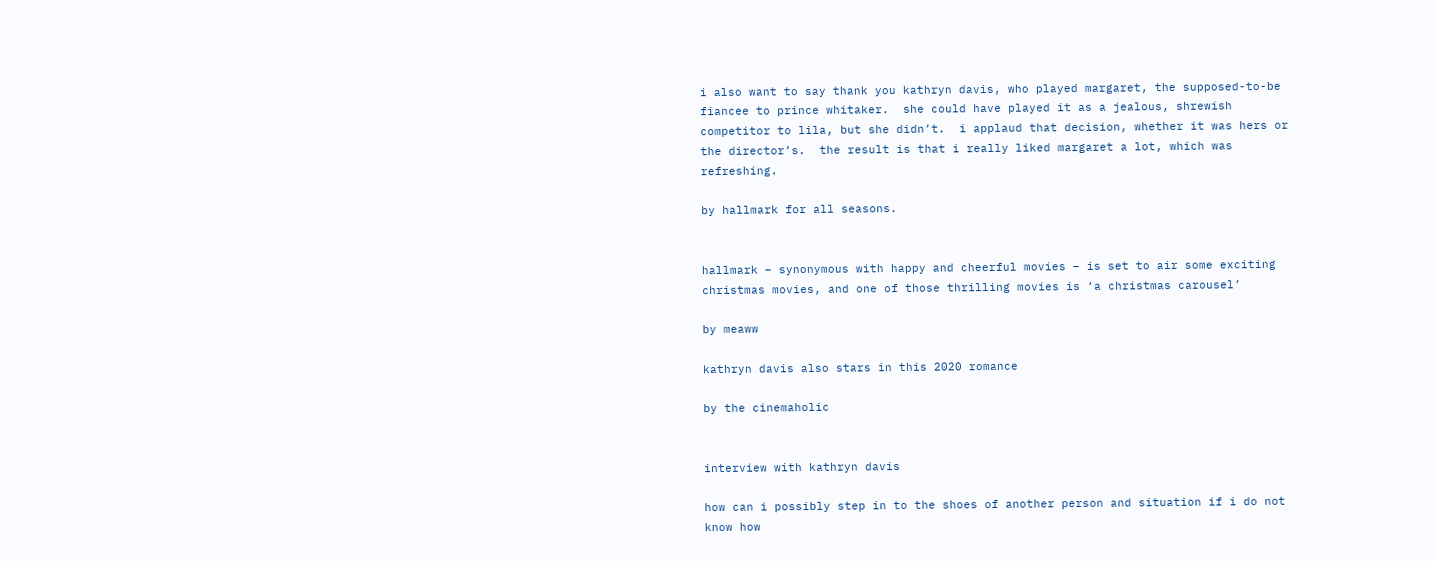i also want to say thank you kathryn davis, who played margaret, the supposed-to-be fiancee to prince whitaker.  she could have played it as a jealous, shrewish competitor to lila, but she didn’t.  i applaud that decision, whether it was hers or the director’s.  the result is that i really liked margaret a lot, which was refreshing.

by hallmark for all seasons.


hallmark – synonymous with happy and cheerful movies – is set to air some exciting christmas movies, and one of those thrilling movies is ‘a christmas carousel’

by meaww

kathryn davis also stars in this 2020 romance

by the cinemaholic


interview with kathryn davis

how can i possibly step in to the shoes of another person and situation if i do not know how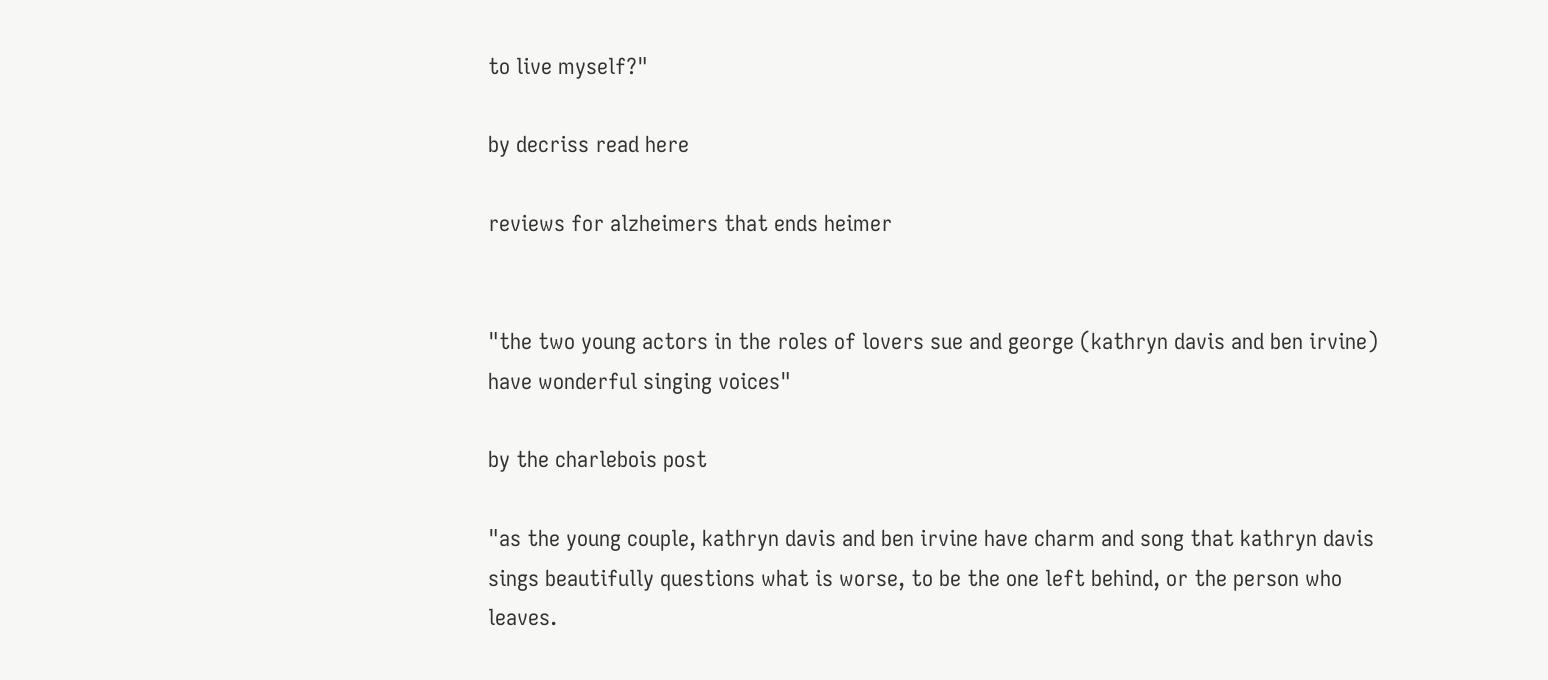to live myself?"

by decriss read here

reviews for alzheimers that ends heimer


"the two young actors in the roles of lovers sue and george (kathryn davis and ben irvine) have wonderful singing voices"

by the charlebois post

"as the young couple, kathryn davis and ben irvine have charm and song that kathryn davis sings beautifully questions what is worse, to be the one left behind, or the person who leaves.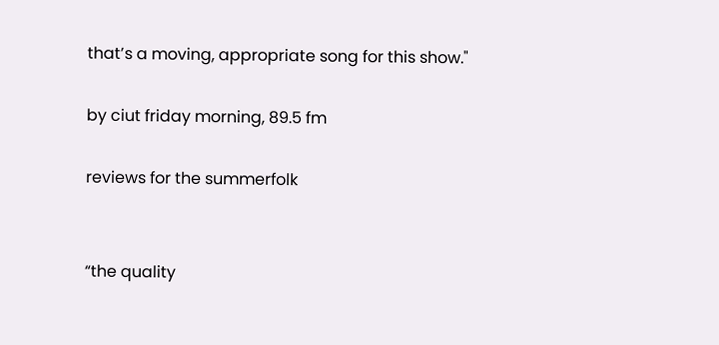that’s a moving, appropriate song for this show."

by ciut friday morning, 89.5 fm

reviews for the summerfolk


“the quality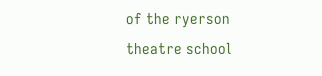of the ryerson theatre school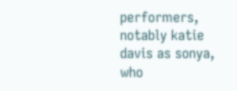performers, notably katie davis as sonya, who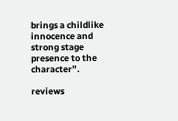brings a childlike innocence and strong stage presence to the character”.

reviews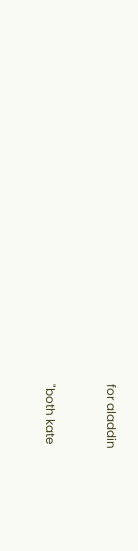for aladdin


"both kate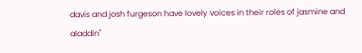davis and josh furgeson have lovely voices in their roles of jasmine and aladdin"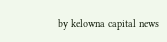by kelowna capital news